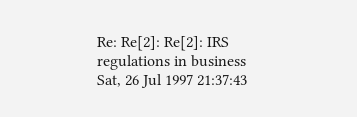Re: Re[2]: Re[2]: IRS regulations in business
Sat, 26 Jul 1997 21:37:43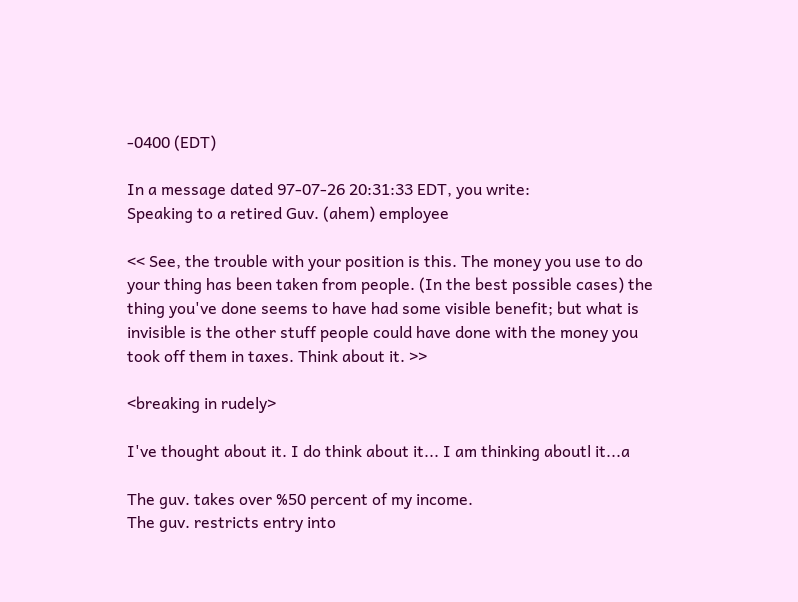-0400 (EDT)

In a message dated 97-07-26 20:31:33 EDT, you write:
Speaking to a retired Guv. (ahem) employee

<< See, the trouble with your position is this. The money you use to do
your thing has been taken from people. (In the best possible cases) the
thing you've done seems to have had some visible benefit; but what is
invisible is the other stuff people could have done with the money you
took off them in taxes. Think about it. >>

<breaking in rudely>

I've thought about it. I do think about it... I am thinking aboutl it...a

The guv. takes over %50 percent of my income.
The guv. restricts entry into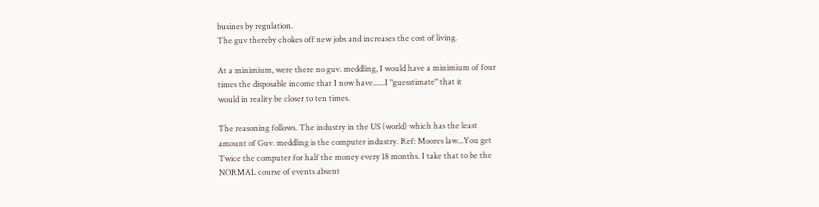busines by regulation.
The guv thereby chokes off new jobs and increases the cost of living.

At a minimium, were there no guv. meddling, I would have a minimium of four
times the disposable income that I now have......I "guesstimate" that it
would in reality be closer to ten times.

The reasoning follows. The industry in the US (world) which has the least
amount of Guv. meddling is the computer industry. Ref: Moores law...You get
Twice the computer for half the money every 18 months. I take that to be the
NORMAL course of events absent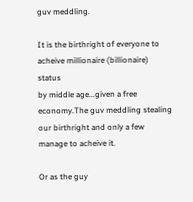guv meddling.

It is the birthright of everyone to acheive millionaire (billionaire) status
by middle age...given a free economy.The guv meddling stealing
our birthright and only a few manage to acheive it.

Or as the guy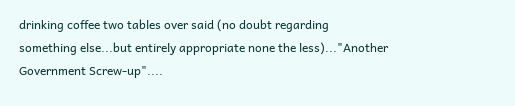drinking coffee two tables over said (no doubt regarding
something else...but entirely appropriate none the less)..."Another
Government Screw-up"....